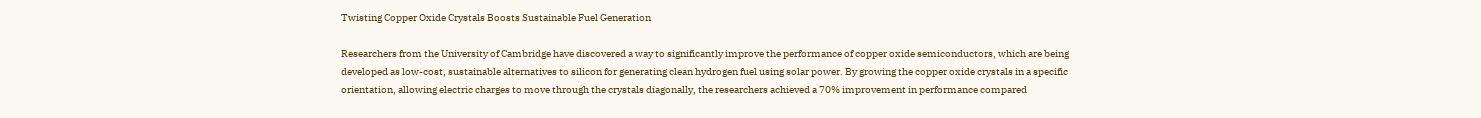Twisting Copper Oxide Crystals Boosts Sustainable Fuel Generation

Researchers from the University of Cambridge have discovered a way to significantly improve the performance of copper oxide semiconductors, which are being developed as low-cost, sustainable alternatives to silicon for generating clean hydrogen fuel using solar power. By growing the copper oxide crystals in a specific orientation, allowing electric charges to move through the crystals diagonally, the researchers achieved a 70% improvement in performance compared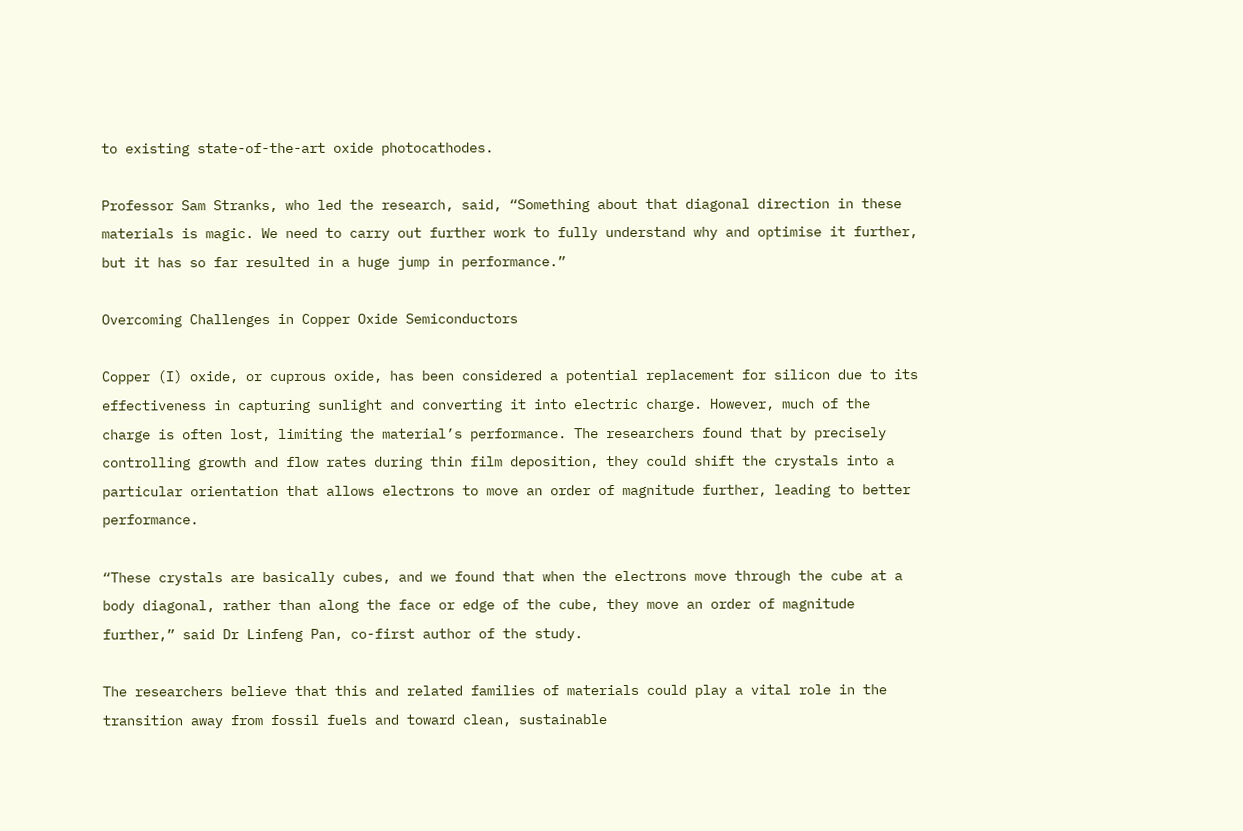to existing state-of-the-art oxide photocathodes.

Professor Sam Stranks, who led the research, said, “Something about that diagonal direction in these materials is magic. We need to carry out further work to fully understand why and optimise it further, but it has so far resulted in a huge jump in performance.”

Overcoming Challenges in Copper Oxide Semiconductors

Copper (I) oxide, or cuprous oxide, has been considered a potential replacement for silicon due to its effectiveness in capturing sunlight and converting it into electric charge. However, much of the charge is often lost, limiting the material’s performance. The researchers found that by precisely controlling growth and flow rates during thin film deposition, they could shift the crystals into a particular orientation that allows electrons to move an order of magnitude further, leading to better performance.

“These crystals are basically cubes, and we found that when the electrons move through the cube at a body diagonal, rather than along the face or edge of the cube, they move an order of magnitude further,” said Dr Linfeng Pan, co-first author of the study.

The researchers believe that this and related families of materials could play a vital role in the transition away from fossil fuels and toward clean, sustainable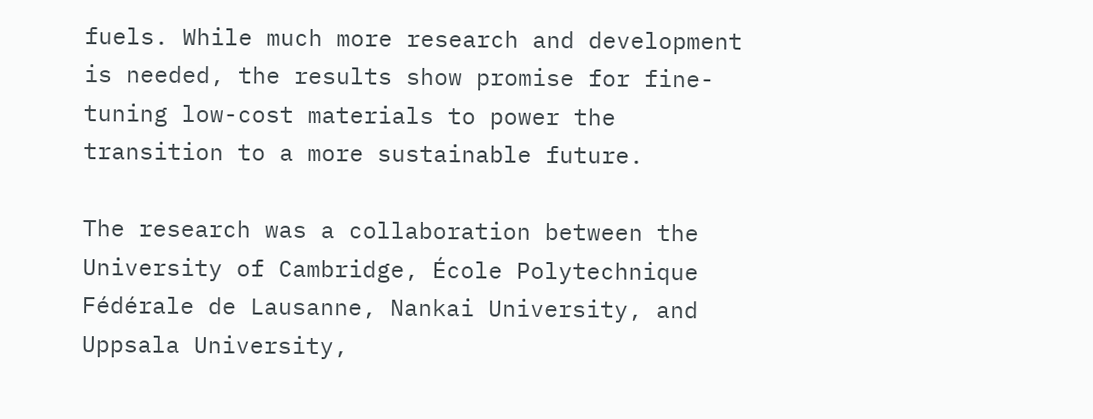fuels. While much more research and development is needed, the results show promise for fine-tuning low-cost materials to power the transition to a more sustainable future.

The research was a collaboration between the University of Cambridge, École Polytechnique Fédérale de Lausanne, Nankai University, and Uppsala University,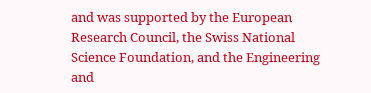and was supported by the European Research Council, the Swiss National Science Foundation, and the Engineering and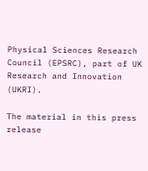Physical Sciences Research Council (EPSRC), part of UK Research and Innovation (UKRI).

The material in this press release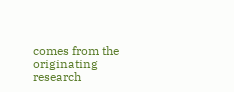comes from the originating research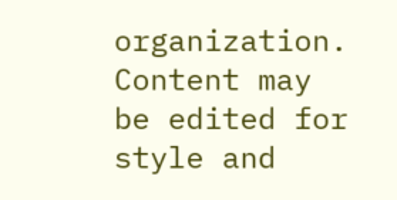organization. Content may be edited for style and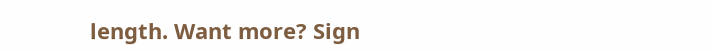length. Want more? Sign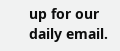up for our daily email.